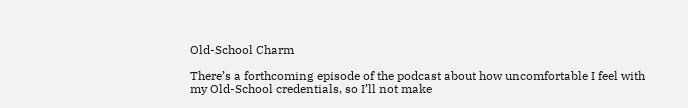Old-School Charm

There’s a forthcoming episode of the podcast about how uncomfortable I feel with my Old-School credentials, so I’ll not make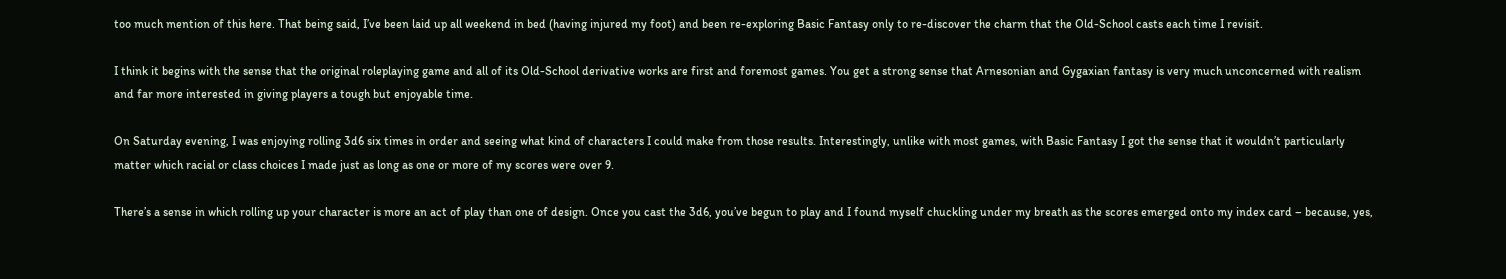too much mention of this here. That being said, I’ve been laid up all weekend in bed (having injured my foot) and been re-exploring Basic Fantasy only to re-discover the charm that the Old-School casts each time I revisit.

I think it begins with the sense that the original roleplaying game and all of its Old-School derivative works are first and foremost games. You get a strong sense that Arnesonian and Gygaxian fantasy is very much unconcerned with realism and far more interested in giving players a tough but enjoyable time.

On Saturday evening, I was enjoying rolling 3d6 six times in order and seeing what kind of characters I could make from those results. Interestingly, unlike with most games, with Basic Fantasy I got the sense that it wouldn’t particularly matter which racial or class choices I made just as long as one or more of my scores were over 9.

There’s a sense in which rolling up your character is more an act of play than one of design. Once you cast the 3d6, you’ve begun to play and I found myself chuckling under my breath as the scores emerged onto my index card – because, yes,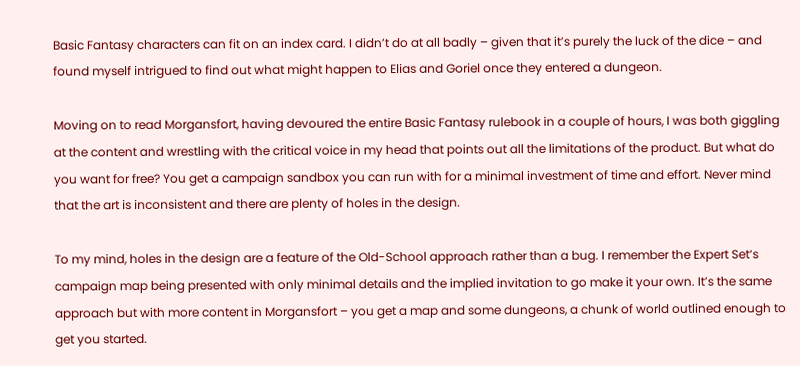Basic Fantasy characters can fit on an index card. I didn’t do at all badly – given that it’s purely the luck of the dice – and found myself intrigued to find out what might happen to Elias and Goriel once they entered a dungeon.

Moving on to read Morgansfort, having devoured the entire Basic Fantasy rulebook in a couple of hours, I was both giggling at the content and wrestling with the critical voice in my head that points out all the limitations of the product. But what do you want for free? You get a campaign sandbox you can run with for a minimal investment of time and effort. Never mind that the art is inconsistent and there are plenty of holes in the design.

To my mind, holes in the design are a feature of the Old-School approach rather than a bug. I remember the Expert Set‘s campaign map being presented with only minimal details and the implied invitation to go make it your own. It’s the same approach but with more content in Morgansfort – you get a map and some dungeons, a chunk of world outlined enough to get you started.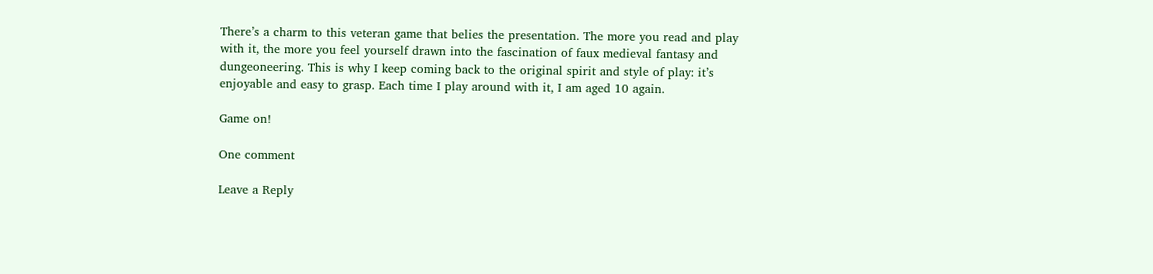There’s a charm to this veteran game that belies the presentation. The more you read and play with it, the more you feel yourself drawn into the fascination of faux medieval fantasy and dungeoneering. This is why I keep coming back to the original spirit and style of play: it’s enjoyable and easy to grasp. Each time I play around with it, I am aged 10 again.

Game on!

One comment

Leave a Reply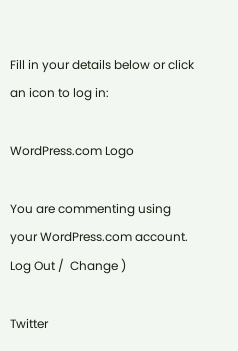Fill in your details below or click an icon to log in:

WordPress.com Logo

You are commenting using your WordPress.com account. Log Out /  Change )

Twitter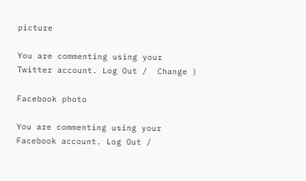picture

You are commenting using your Twitter account. Log Out /  Change )

Facebook photo

You are commenting using your Facebook account. Log Out /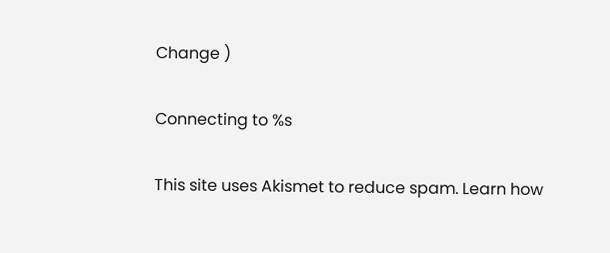Change )

Connecting to %s

This site uses Akismet to reduce spam. Learn how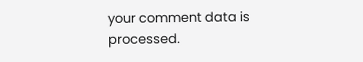your comment data is processed.